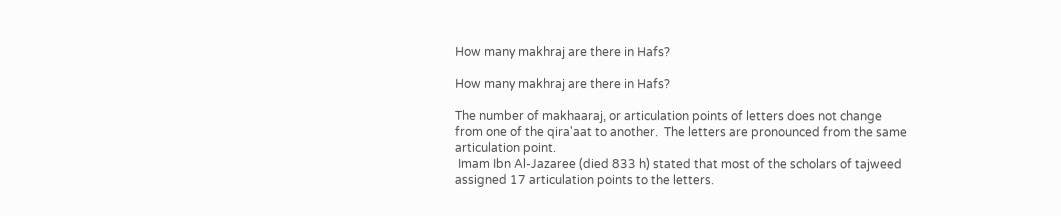How many makhraj are there in Hafs?

How many makhraj are there in Hafs?

The number of makhaaraj, or articulation points of letters does not change from one of the qira'aat to another.  The letters are pronounced from the same articulation point.
 Imam Ibn Al-Jazaree (died 833 h) stated that most of the scholars of tajweed assigned 17 articulation points to the letters.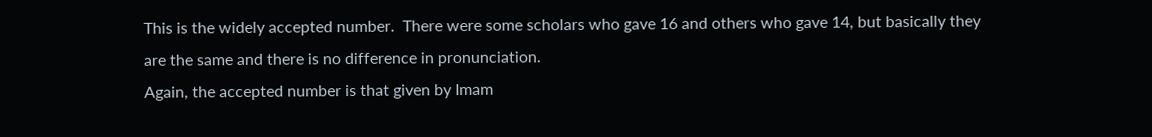This is the widely accepted number.  There were some scholars who gave 16 and others who gave 14, but basically they are the same and there is no difference in pronunciation.
Again, the accepted number is that given by Imam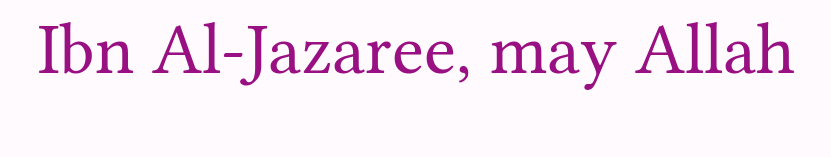Ibn Al-Jazaree, may Allah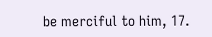be merciful to him, 17.